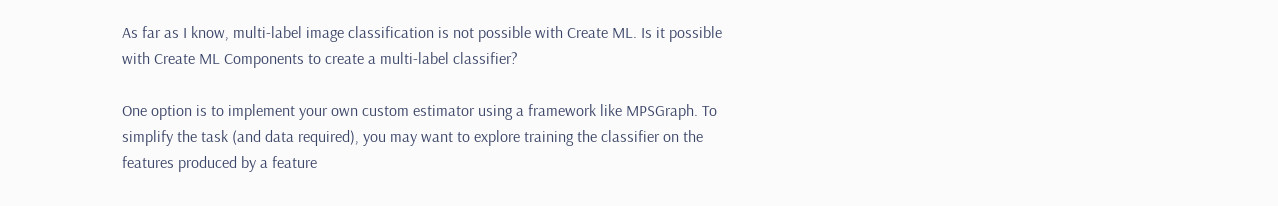As far as I know, multi-label image classification is not possible with Create ML. Is it possible with Create ML Components to create a multi-label classifier?

One option is to implement your own custom estimator using a framework like MPSGraph. To simplify the task (and data required), you may want to explore training the classifier on the features produced by a feature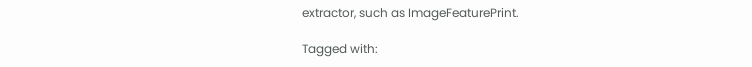extractor, such as ImageFeaturePrint.

Tagged with: